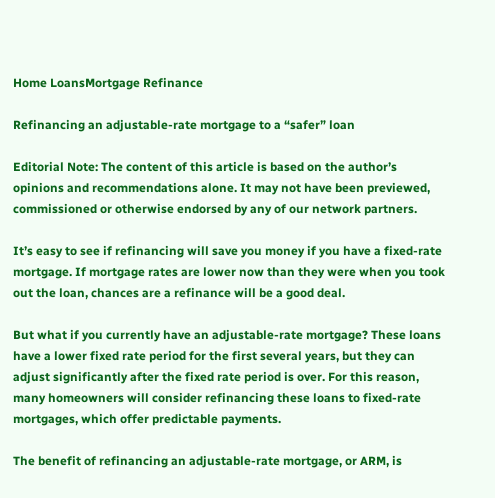Home LoansMortgage Refinance

Refinancing an adjustable-rate mortgage to a “safer” loan

Editorial Note: The content of this article is based on the author’s opinions and recommendations alone. It may not have been previewed, commissioned or otherwise endorsed by any of our network partners.

It’s easy to see if refinancing will save you money if you have a fixed-rate mortgage. If mortgage rates are lower now than they were when you took out the loan, chances are a refinance will be a good deal.

But what if you currently have an adjustable-rate mortgage? These loans have a lower fixed rate period for the first several years, but they can adjust significantly after the fixed rate period is over. For this reason, many homeowners will consider refinancing these loans to fixed-rate mortgages, which offer predictable payments.

The benefit of refinancing an adjustable-rate mortgage, or ARM, is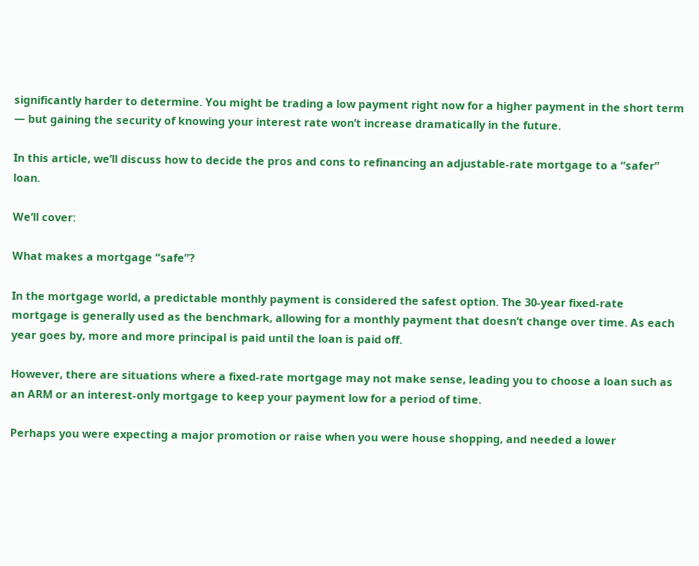significantly harder to determine. You might be trading a low payment right now for a higher payment in the short term — but gaining the security of knowing your interest rate won’t increase dramatically in the future.

In this article, we’ll discuss how to decide the pros and cons to refinancing an adjustable-rate mortgage to a “safer” loan.

We’ll cover:

What makes a mortgage “safe”?

In the mortgage world, a predictable monthly payment is considered the safest option. The 30-year fixed-rate mortgage is generally used as the benchmark, allowing for a monthly payment that doesn’t change over time. As each year goes by, more and more principal is paid until the loan is paid off.

However, there are situations where a fixed-rate mortgage may not make sense, leading you to choose a loan such as an ARM or an interest-only mortgage to keep your payment low for a period of time.

Perhaps you were expecting a major promotion or raise when you were house shopping, and needed a lower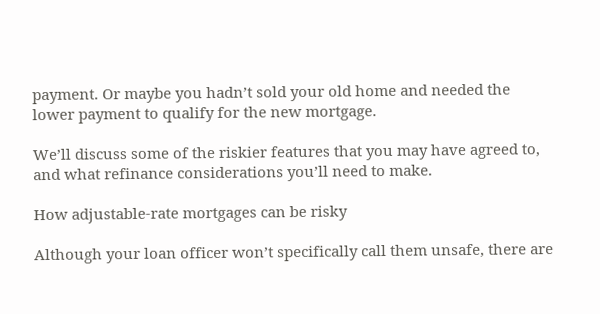payment. Or maybe you hadn’t sold your old home and needed the lower payment to qualify for the new mortgage.

We’ll discuss some of the riskier features that you may have agreed to, and what refinance considerations you’ll need to make.

How adjustable-rate mortgages can be risky

Although your loan officer won’t specifically call them unsafe, there are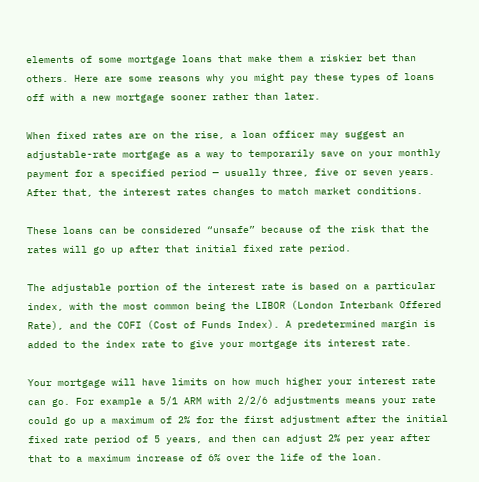elements of some mortgage loans that make them a riskier bet than others. Here are some reasons why you might pay these types of loans off with a new mortgage sooner rather than later.

When fixed rates are on the rise, a loan officer may suggest an adjustable-rate mortgage as a way to temporarily save on your monthly payment for a specified period — usually three, five or seven years. After that, the interest rates changes to match market conditions.

These loans can be considered “unsafe” because of the risk that the rates will go up after that initial fixed rate period.

The adjustable portion of the interest rate is based on a particular index, with the most common being the LIBOR (London Interbank Offered Rate), and the COFI (Cost of Funds Index). A predetermined margin is added to the index rate to give your mortgage its interest rate.

Your mortgage will have limits on how much higher your interest rate can go. For example a 5/1 ARM with 2/2/6 adjustments means your rate could go up a maximum of 2% for the first adjustment after the initial fixed rate period of 5 years, and then can adjust 2% per year after that to a maximum increase of 6% over the life of the loan.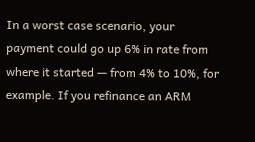In a worst case scenario, your payment could go up 6% in rate from where it started — from 4% to 10%, for example. If you refinance an ARM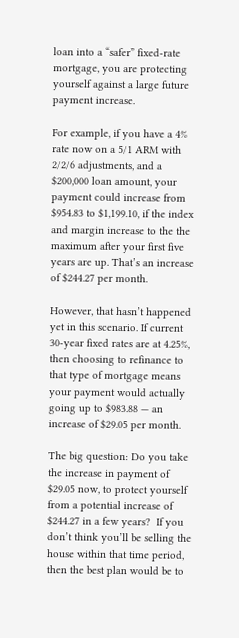loan into a “safer” fixed-rate mortgage, you are protecting yourself against a large future payment increase.

For example, if you have a 4% rate now on a 5/1 ARM with 2/2/6 adjustments, and a $200,000 loan amount, your payment could increase from $954.83 to $1,199.10, if the index and margin increase to the the maximum after your first five years are up. That’s an increase of $244.27 per month.

However, that hasn’t happened yet in this scenario. If current 30-year fixed rates are at 4.25%, then choosing to refinance to that type of mortgage means your payment would actually going up to $983.88 — an increase of $29.05 per month.

The big question: Do you take the increase in payment of $29.05 now, to protect yourself from a potential increase of $244.27 in a few years?  If you don’t think you’ll be selling the house within that time period, then the best plan would be to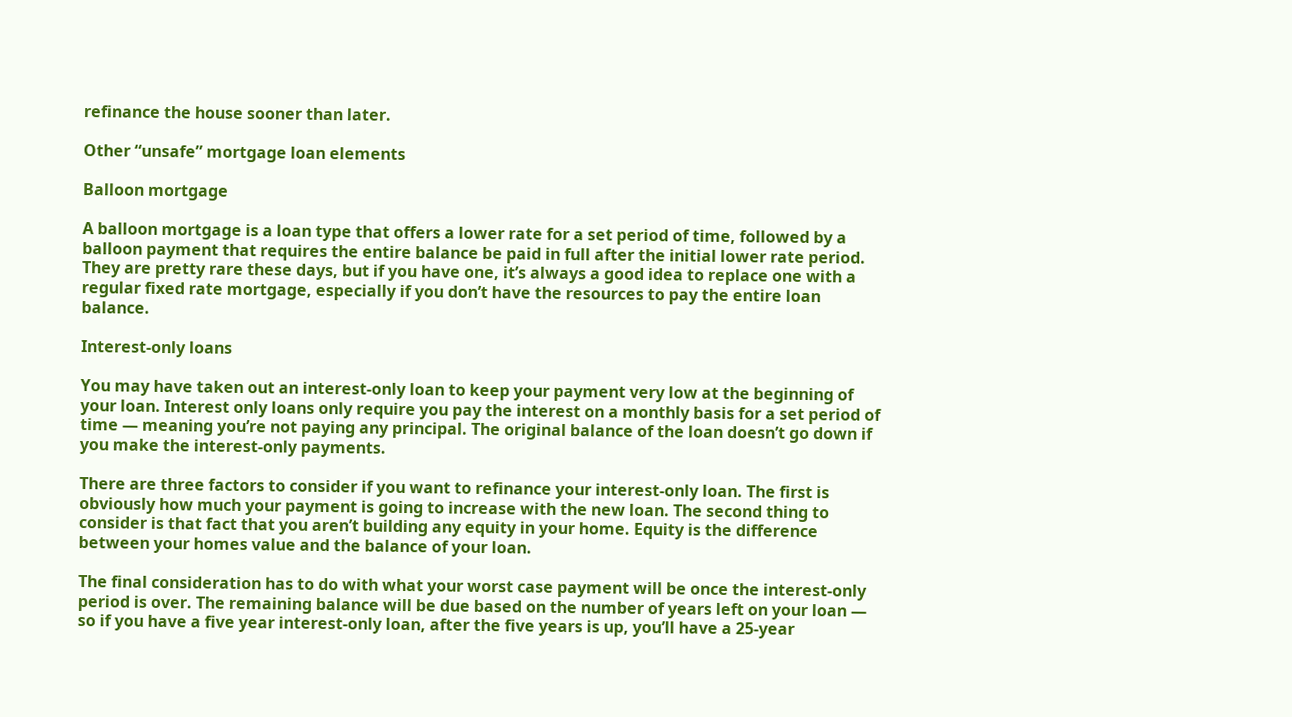refinance the house sooner than later.

Other “unsafe” mortgage loan elements

Balloon mortgage

A balloon mortgage is a loan type that offers a lower rate for a set period of time, followed by a balloon payment that requires the entire balance be paid in full after the initial lower rate period. They are pretty rare these days, but if you have one, it’s always a good idea to replace one with a regular fixed rate mortgage, especially if you don’t have the resources to pay the entire loan balance.

Interest-only loans

You may have taken out an interest-only loan to keep your payment very low at the beginning of your loan. Interest only loans only require you pay the interest on a monthly basis for a set period of time — meaning you’re not paying any principal. The original balance of the loan doesn’t go down if you make the interest-only payments.

There are three factors to consider if you want to refinance your interest-only loan. The first is obviously how much your payment is going to increase with the new loan. The second thing to consider is that fact that you aren’t building any equity in your home. Equity is the difference between your homes value and the balance of your loan.

The final consideration has to do with what your worst case payment will be once the interest-only period is over. The remaining balance will be due based on the number of years left on your loan — so if you have a five year interest-only loan, after the five years is up, you’ll have a 25-year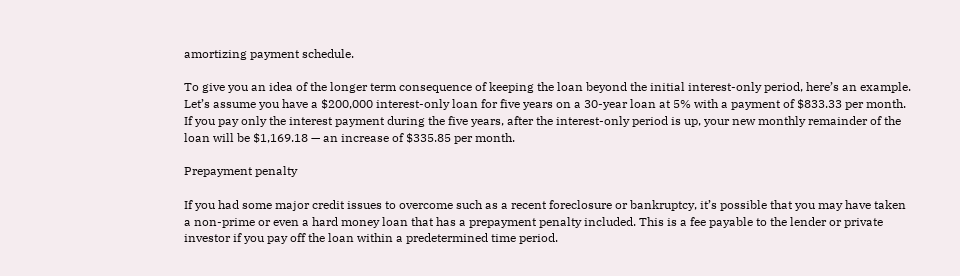amortizing payment schedule.

To give you an idea of the longer term consequence of keeping the loan beyond the initial interest-only period, here’s an example. Let’s assume you have a $200,000 interest-only loan for five years on a 30-year loan at 5% with a payment of $833.33 per month.  If you pay only the interest payment during the five years, after the interest-only period is up, your new monthly remainder of the loan will be $1,169.18 — an increase of $335.85 per month.

Prepayment penalty

If you had some major credit issues to overcome such as a recent foreclosure or bankruptcy, it’s possible that you may have taken a non-prime or even a hard money loan that has a prepayment penalty included. This is a fee payable to the lender or private investor if you pay off the loan within a predetermined time period.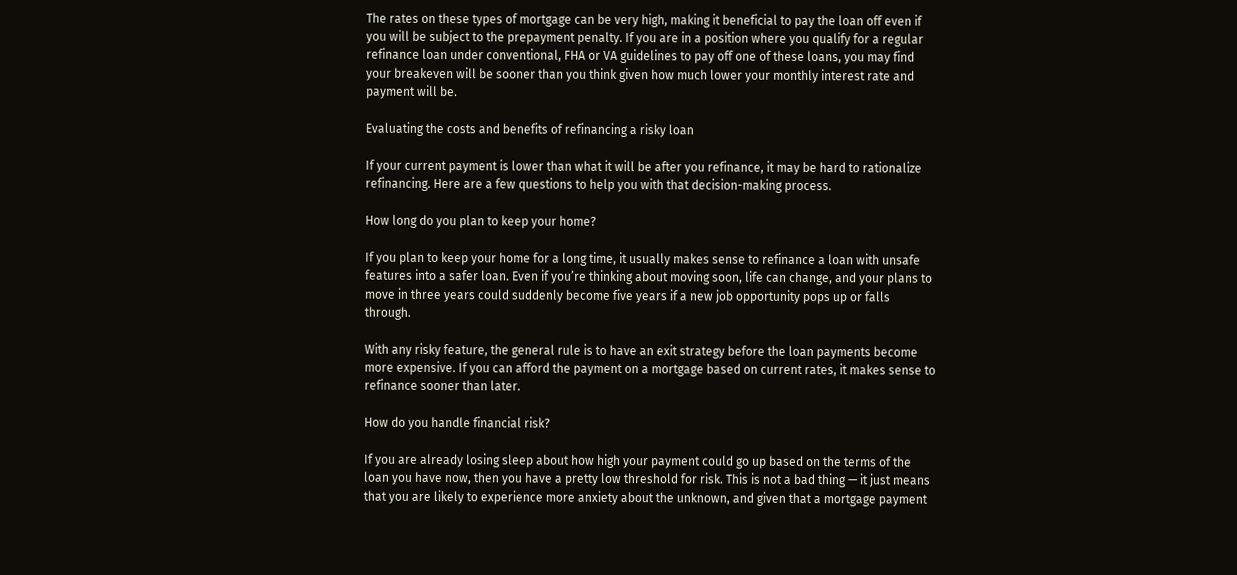The rates on these types of mortgage can be very high, making it beneficial to pay the loan off even if you will be subject to the prepayment penalty. If you are in a position where you qualify for a regular refinance loan under conventional, FHA or VA guidelines to pay off one of these loans, you may find your breakeven will be sooner than you think given how much lower your monthly interest rate and payment will be.

Evaluating the costs and benefits of refinancing a risky loan

If your current payment is lower than what it will be after you refinance, it may be hard to rationalize refinancing. Here are a few questions to help you with that decision-making process.

How long do you plan to keep your home?

If you plan to keep your home for a long time, it usually makes sense to refinance a loan with unsafe features into a safer loan. Even if you’re thinking about moving soon, life can change, and your plans to move in three years could suddenly become five years if a new job opportunity pops up or falls through.

With any risky feature, the general rule is to have an exit strategy before the loan payments become more expensive. If you can afford the payment on a mortgage based on current rates, it makes sense to refinance sooner than later.

How do you handle financial risk?

If you are already losing sleep about how high your payment could go up based on the terms of the loan you have now, then you have a pretty low threshold for risk. This is not a bad thing — it just means that you are likely to experience more anxiety about the unknown, and given that a mortgage payment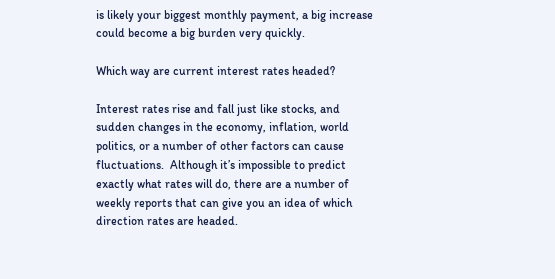is likely your biggest monthly payment, a big increase could become a big burden very quickly.

Which way are current interest rates headed?

Interest rates rise and fall just like stocks, and sudden changes in the economy, inflation, world politics, or a number of other factors can cause fluctuations.  Although it’s impossible to predict exactly what rates will do, there are a number of weekly reports that can give you an idea of which direction rates are headed.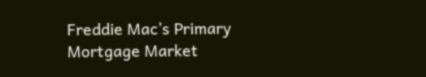Freddie Mac’s Primary Mortgage Market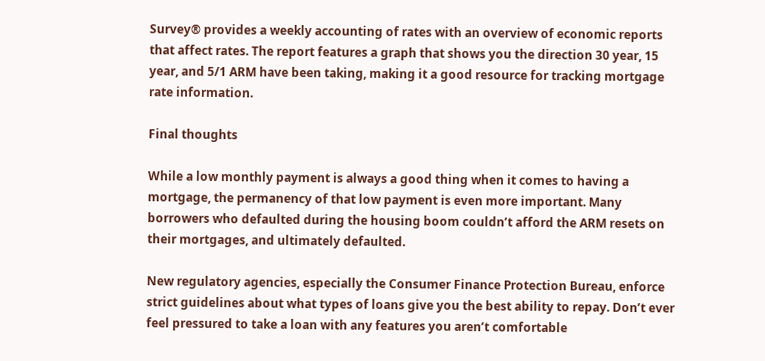Survey® provides a weekly accounting of rates with an overview of economic reports that affect rates. The report features a graph that shows you the direction 30 year, 15 year, and 5/1 ARM have been taking, making it a good resource for tracking mortgage rate information.

Final thoughts

While a low monthly payment is always a good thing when it comes to having a mortgage, the permanency of that low payment is even more important. Many borrowers who defaulted during the housing boom couldn’t afford the ARM resets on their mortgages, and ultimately defaulted.

New regulatory agencies, especially the Consumer Finance Protection Bureau, enforce strict guidelines about what types of loans give you the best ability to repay. Don’t ever feel pressured to take a loan with any features you aren’t comfortable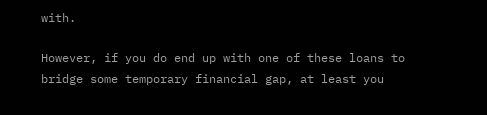with.

However, if you do end up with one of these loans to bridge some temporary financial gap, at least you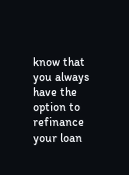know that you always have the option to refinance your loan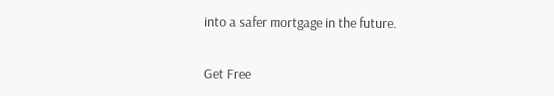into a safer mortgage in the future.


Get Free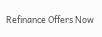Refinance Offers Now